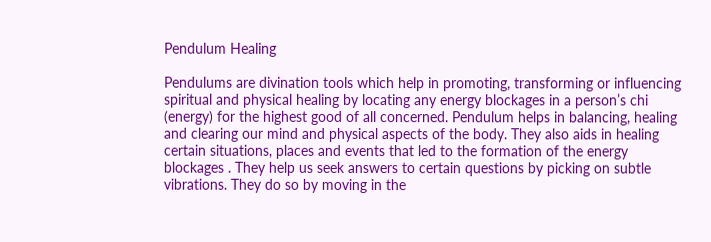Pendulum Healing

Pendulums are divination tools which help in promoting, transforming or influencing spiritual and physical healing by locating any energy blockages in a person’s chi (energy) for the highest good of all concerned. Pendulum helps in balancing, healing and clearing our mind and physical aspects of the body. They also aids in healing certain situations, places and events that led to the formation of the energy blockages . They help us seek answers to certain questions by picking on subtle vibrations. They do so by moving in the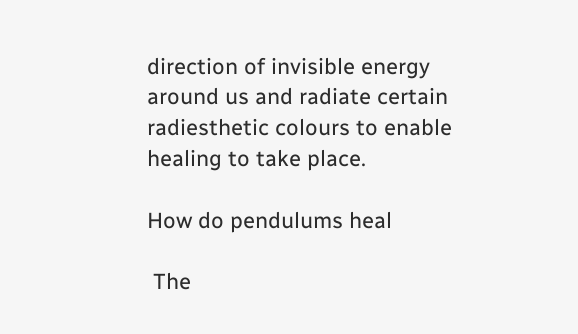direction of invisible energy around us and radiate certain radiesthetic colours to enable healing to take place.

How do pendulums heal

 The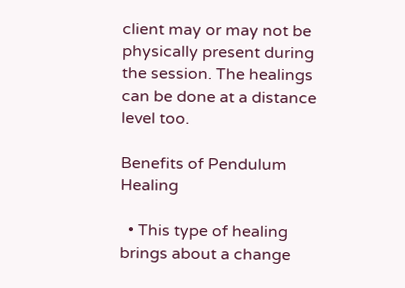client may or may not be physically present during the session. The healings can be done at a distance level too.

Benefits of Pendulum Healing

  • This type of healing brings about a change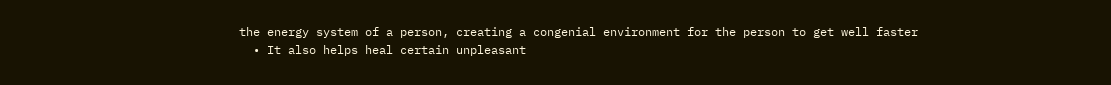the energy system of a person, creating a congenial environment for the person to get well faster
  • It also helps heal certain unpleasant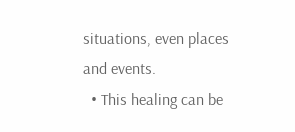situations, even places and events.
  • This healing can be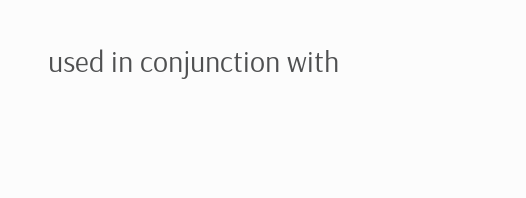used in conjunction with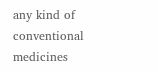any kind of conventional medicines